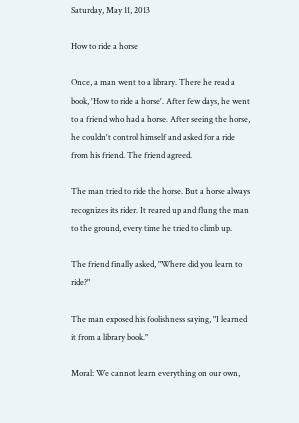Saturday, May 11, 2013

How to ride a horse

Once, a man went to a library. There he read a book, 'How to ride a horse'. After few days, he went to a friend who had a horse. After seeing the horse, he couldn't control himself and asked for a ride from his friend. The friend agreed.

The man tried to ride the horse. But a horse always recognizes its rider. It reared up and flung the man to the ground, every time he tried to climb up.

The friend finally asked, "Where did you learn to ride?"

The man exposed his foolishness saying, "I learned it from a library book."

Moral: We cannot learn everything on our own,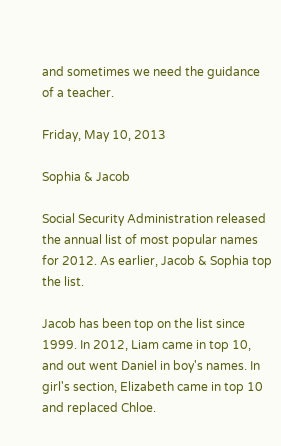and sometimes we need the guidance of a teacher.

Friday, May 10, 2013

Sophia & Jacob

Social Security Administration released the annual list of most popular names for 2012. As earlier, Jacob & Sophia top the list.

Jacob has been top on the list since 1999. In 2012, Liam came in top 10, and out went Daniel in boy's names. In girl's section, Elizabeth came in top 10 and replaced Chloe.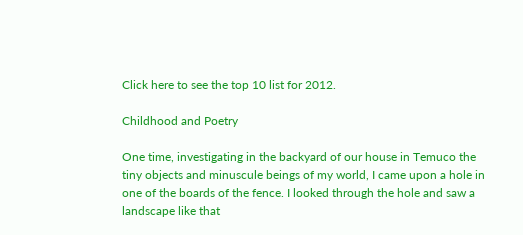Click here to see the top 10 list for 2012.

Childhood and Poetry

One time, investigating in the backyard of our house in Temuco the tiny objects and minuscule beings of my world, I came upon a hole in one of the boards of the fence. I looked through the hole and saw a landscape like that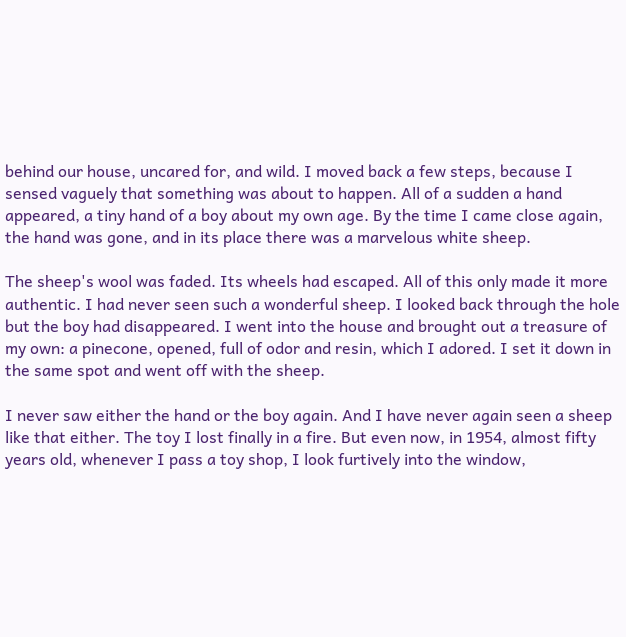behind our house, uncared for, and wild. I moved back a few steps, because I sensed vaguely that something was about to happen. All of a sudden a hand appeared, a tiny hand of a boy about my own age. By the time I came close again, the hand was gone, and in its place there was a marvelous white sheep.

The sheep's wool was faded. Its wheels had escaped. All of this only made it more authentic. I had never seen such a wonderful sheep. I looked back through the hole but the boy had disappeared. I went into the house and brought out a treasure of my own: a pinecone, opened, full of odor and resin, which I adored. I set it down in the same spot and went off with the sheep.

I never saw either the hand or the boy again. And I have never again seen a sheep like that either. The toy I lost finally in a fire. But even now, in 1954, almost fifty years old, whenever I pass a toy shop, I look furtively into the window,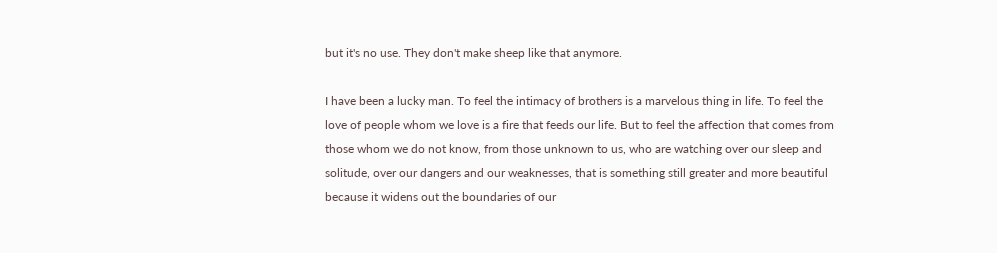but it's no use. They don't make sheep like that anymore.

I have been a lucky man. To feel the intimacy of brothers is a marvelous thing in life. To feel the love of people whom we love is a fire that feeds our life. But to feel the affection that comes from those whom we do not know, from those unknown to us, who are watching over our sleep and solitude, over our dangers and our weaknesses, that is something still greater and more beautiful because it widens out the boundaries of our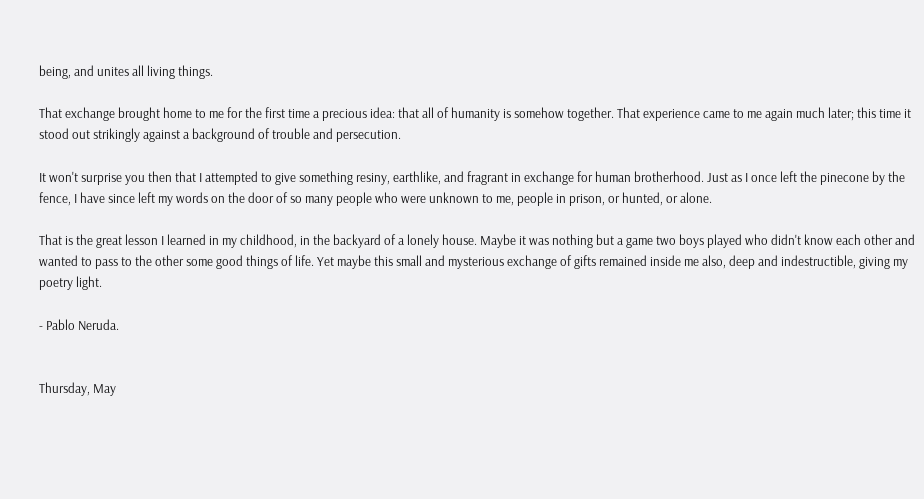being, and unites all living things.

That exchange brought home to me for the first time a precious idea: that all of humanity is somehow together. That experience came to me again much later; this time it stood out strikingly against a background of trouble and persecution.

It won't surprise you then that I attempted to give something resiny, earthlike, and fragrant in exchange for human brotherhood. Just as I once left the pinecone by the fence, I have since left my words on the door of so many people who were unknown to me, people in prison, or hunted, or alone.

That is the great lesson I learned in my childhood, in the backyard of a lonely house. Maybe it was nothing but a game two boys played who didn't know each other and wanted to pass to the other some good things of life. Yet maybe this small and mysterious exchange of gifts remained inside me also, deep and indestructible, giving my poetry light.

- Pablo Neruda.


Thursday, May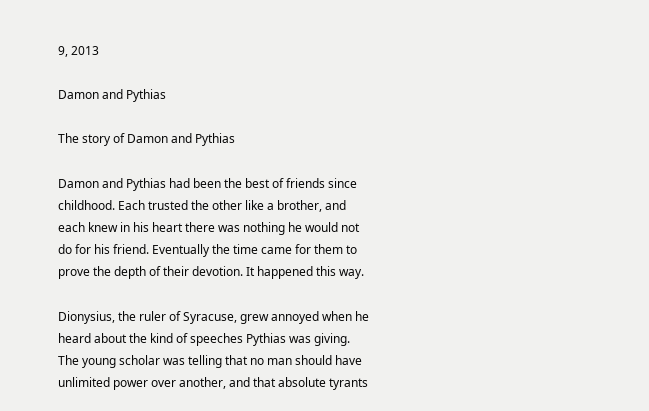9, 2013

Damon and Pythias

The story of Damon and Pythias

Damon and Pythias had been the best of friends since childhood. Each trusted the other like a brother, and each knew in his heart there was nothing he would not do for his friend. Eventually the time came for them to prove the depth of their devotion. It happened this way.

Dionysius, the ruler of Syracuse, grew annoyed when he heard about the kind of speeches Pythias was giving. The young scholar was telling that no man should have unlimited power over another, and that absolute tyrants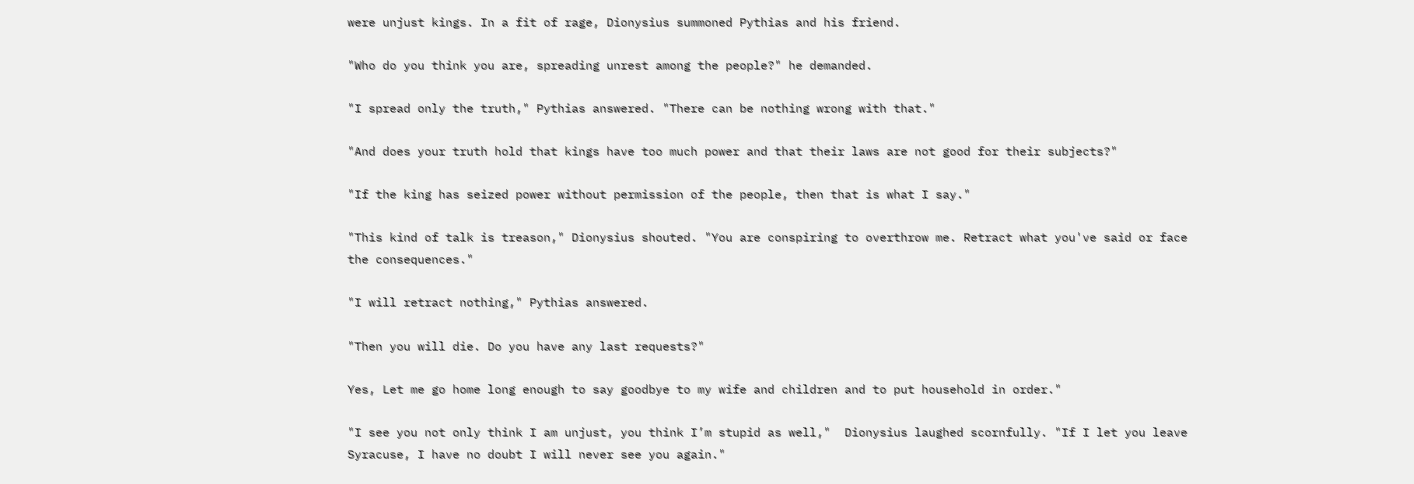were unjust kings. In a fit of rage, Dionysius summoned Pythias and his friend.

"Who do you think you are, spreading unrest among the people?" he demanded.

"I spread only the truth," Pythias answered. "There can be nothing wrong with that."

"And does your truth hold that kings have too much power and that their laws are not good for their subjects?"

"If the king has seized power without permission of the people, then that is what I say."

"This kind of talk is treason," Dionysius shouted. "You are conspiring to overthrow me. Retract what you've said or face the consequences."

"I will retract nothing," Pythias answered.

"Then you will die. Do you have any last requests?"

Yes, Let me go home long enough to say goodbye to my wife and children and to put household in order."

"I see you not only think I am unjust, you think I’m stupid as well,"  Dionysius laughed scornfully. "If I let you leave Syracuse, I have no doubt I will never see you again."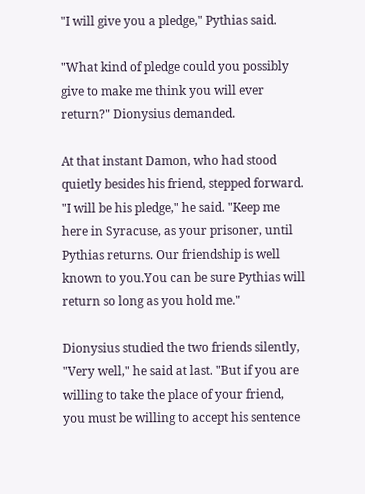"I will give you a pledge," Pythias said.

"What kind of pledge could you possibly give to make me think you will ever return?" Dionysius demanded.

At that instant Damon, who had stood quietly besides his friend, stepped forward. "I will be his pledge," he said. "Keep me here in Syracuse, as your prisoner, until Pythias returns. Our friendship is well known to you.You can be sure Pythias will return so long as you hold me."

Dionysius studied the two friends silently, "Very well," he said at last. "But if you are willing to take the place of your friend, you must be willing to accept his sentence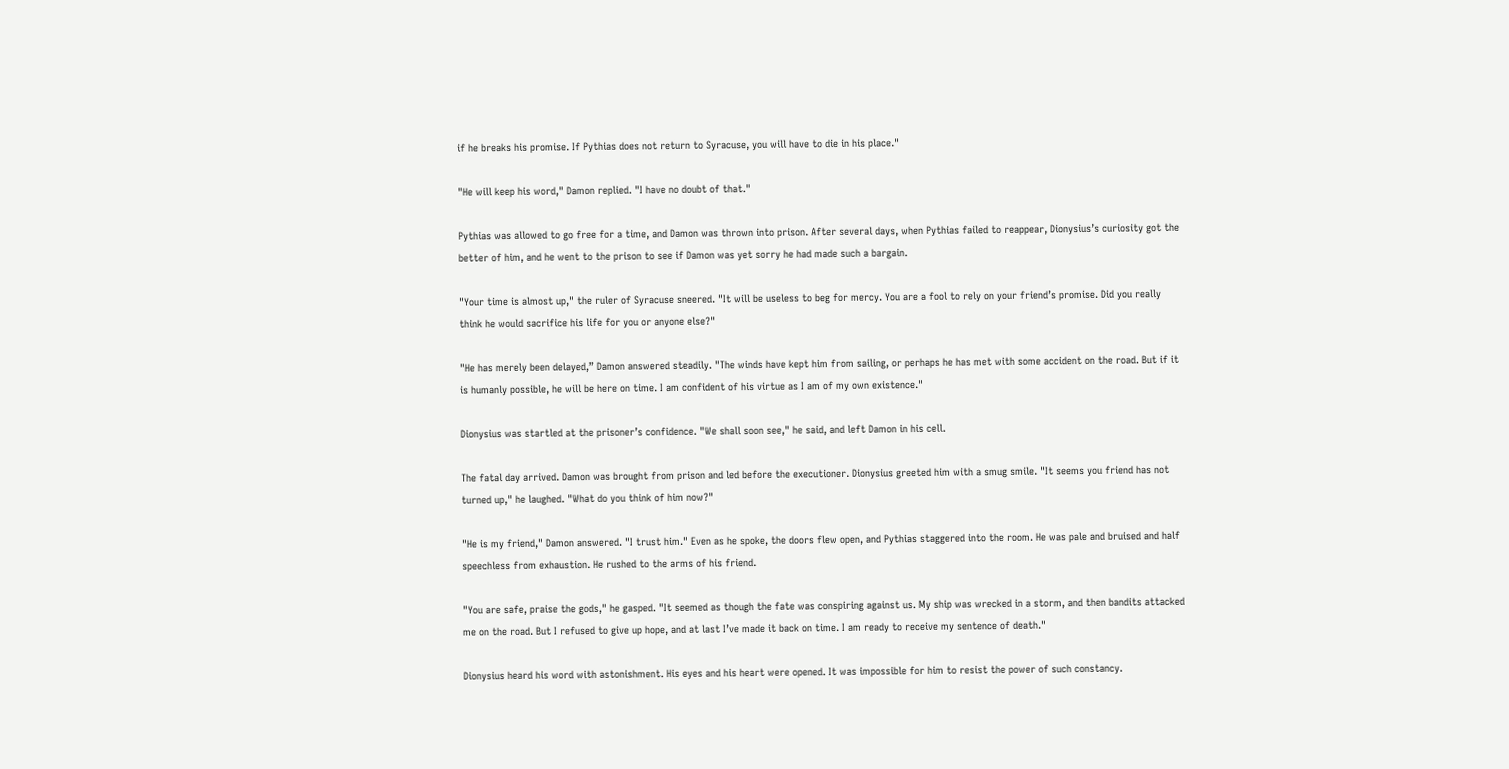if he breaks his promise. If Pythias does not return to Syracuse, you will have to die in his place."

"He will keep his word," Damon replied. "I have no doubt of that."

Pythias was allowed to go free for a time, and Damon was thrown into prison. After several days, when Pythias failed to reappear, Dionysius’s curiosity got the better of him, and he went to the prison to see if Damon was yet sorry he had made such a bargain.

"Your time is almost up," the ruler of Syracuse sneered. "It will be useless to beg for mercy. You are a fool to rely on your friend’s promise. Did you really think he would sacrifice his life for you or anyone else?"

"He has merely been delayed,” Damon answered steadily. "The winds have kept him from sailing, or perhaps he has met with some accident on the road. But if it is humanly possible, he will be here on time. I am confident of his virtue as I am of my own existence."

Dionysius was startled at the prisoner’s confidence. "We shall soon see," he said, and left Damon in his cell.

The fatal day arrived. Damon was brought from prison and led before the executioner. Dionysius greeted him with a smug smile. "It seems you friend has not turned up," he laughed. "What do you think of him now?"

"He is my friend," Damon answered. "I trust him." Even as he spoke, the doors flew open, and Pythias staggered into the room. He was pale and bruised and half speechless from exhaustion. He rushed to the arms of his friend.

"You are safe, praise the gods," he gasped. "It seemed as though the fate was conspiring against us. My ship was wrecked in a storm, and then bandits attacked me on the road. But I refused to give up hope, and at last I’ve made it back on time. I am ready to receive my sentence of death."

Dionysius heard his word with astonishment. His eyes and his heart were opened. It was impossible for him to resist the power of such constancy.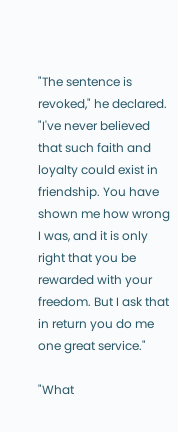"The sentence is revoked," he declared. "I've never believed that such faith and loyalty could exist in friendship. You have shown me how wrong I was, and it is only right that you be rewarded with your freedom. But I ask that in return you do me one great service."

"What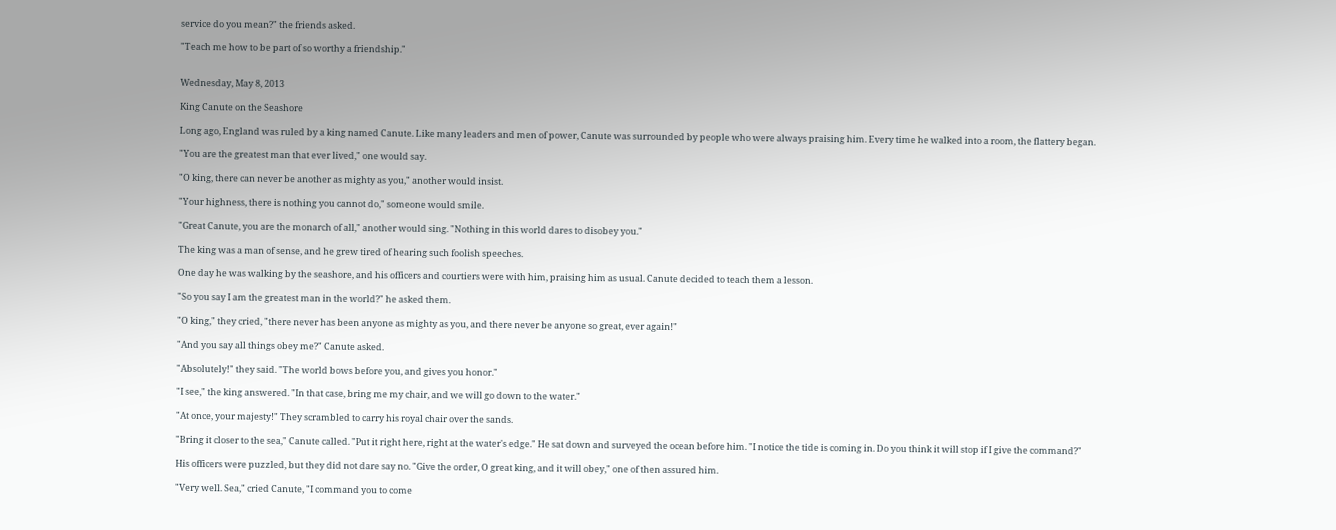service do you mean?" the friends asked.

"Teach me how to be part of so worthy a friendship."


Wednesday, May 8, 2013

King Canute on the Seashore

Long ago, England was ruled by a king named Canute. Like many leaders and men of power, Canute was surrounded by people who were always praising him. Every time he walked into a room, the flattery began.

"You are the greatest man that ever lived," one would say.

"O king, there can never be another as mighty as you," another would insist.

"Your highness, there is nothing you cannot do," someone would smile.

"Great Canute, you are the monarch of all," another would sing. "Nothing in this world dares to disobey you."

The king was a man of sense, and he grew tired of hearing such foolish speeches.

One day he was walking by the seashore, and his officers and courtiers were with him, praising him as usual. Canute decided to teach them a lesson.

"So you say I am the greatest man in the world?" he asked them.

"O king," they cried, "there never has been anyone as mighty as you, and there never be anyone so great, ever again!"

"And you say all things obey me?" Canute asked.

"Absolutely!" they said. "The world bows before you, and gives you honor."

"I see," the king answered. "In that case, bring me my chair, and we will go down to the water."

"At once, your majesty!" They scrambled to carry his royal chair over the sands.

"Bring it closer to the sea," Canute called. "Put it right here, right at the water's edge." He sat down and surveyed the ocean before him. "I notice the tide is coming in. Do you think it will stop if I give the command?"

His officers were puzzled, but they did not dare say no. "Give the order, O great king, and it will obey," one of then assured him.

"Very well. Sea," cried Canute, "I command you to come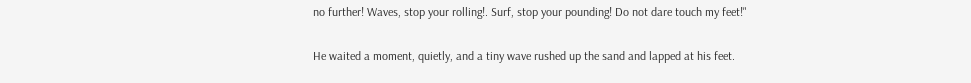no further! Waves, stop your rolling!. Surf, stop your pounding! Do not dare touch my feet!"

He waited a moment, quietly, and a tiny wave rushed up the sand and lapped at his feet.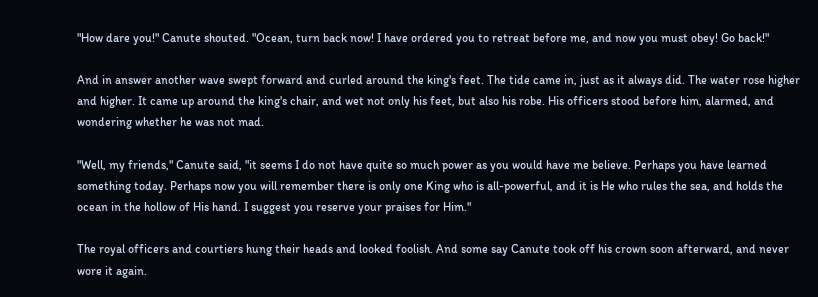"How dare you!" Canute shouted. "Ocean, turn back now! I have ordered you to retreat before me, and now you must obey! Go back!"

And in answer another wave swept forward and curled around the king's feet. The tide came in, just as it always did. The water rose higher and higher. It came up around the king's chair, and wet not only his feet, but also his robe. His officers stood before him, alarmed, and wondering whether he was not mad.

"Well, my friends," Canute said, "it seems I do not have quite so much power as you would have me believe. Perhaps you have learned something today. Perhaps now you will remember there is only one King who is all-powerful, and it is He who rules the sea, and holds the ocean in the hollow of His hand. I suggest you reserve your praises for Him."

The royal officers and courtiers hung their heads and looked foolish. And some say Canute took off his crown soon afterward, and never wore it again.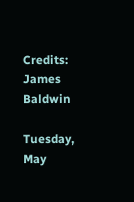Credits: James Baldwin

Tuesday, May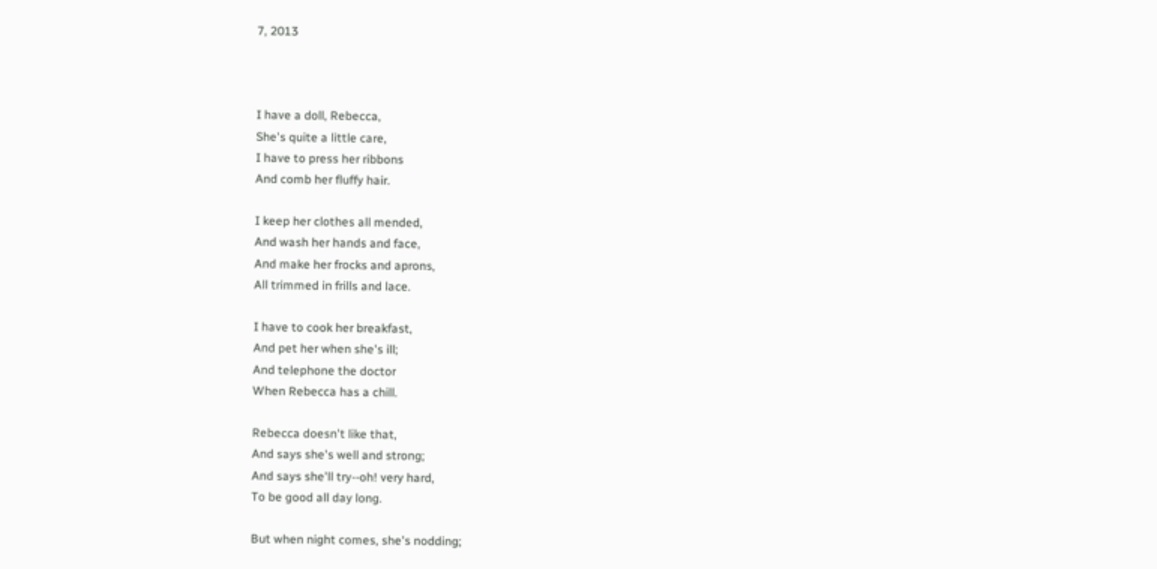7, 2013



I have a doll, Rebecca,
She's quite a little care,
I have to press her ribbons
And comb her fluffy hair.

I keep her clothes all mended,
And wash her hands and face,
And make her frocks and aprons,
All trimmed in frills and lace.

I have to cook her breakfast,
And pet her when she's ill;
And telephone the doctor
When Rebecca has a chill.

Rebecca doesn't like that,
And says she's well and strong;
And says she'll try--oh! very hard,
To be good all day long.

But when night comes, she's nodding;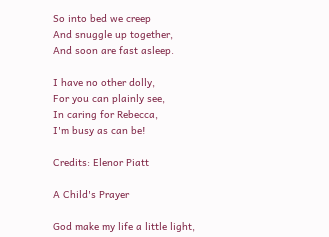So into bed we creep
And snuggle up together,
And soon are fast asleep.

I have no other dolly,
For you can plainly see,
In caring for Rebecca,
I'm busy as can be!

Credits: Elenor Piatt

A Child's Prayer

God make my life a little light,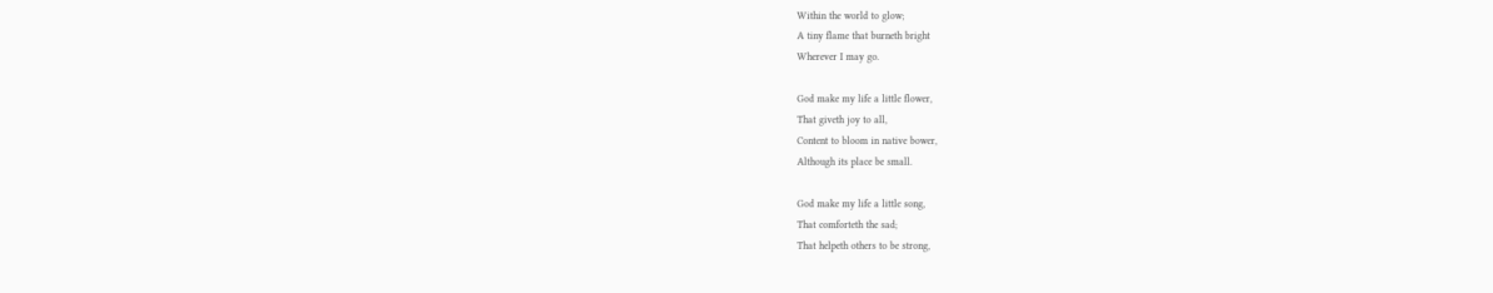Within the world to glow;
A tiny flame that burneth bright
Wherever I may go.

God make my life a little flower,
That giveth joy to all,
Content to bloom in native bower,
Although its place be small.

God make my life a little song,
That comforteth the sad;
That helpeth others to be strong,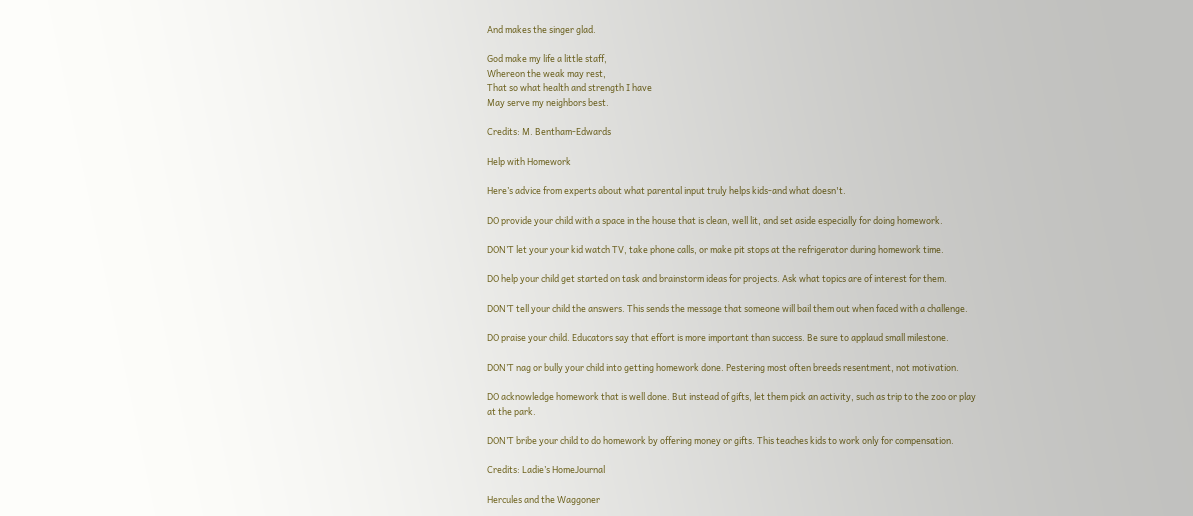And makes the singer glad.

God make my life a little staff,
Whereon the weak may rest,
That so what health and strength I have
May serve my neighbors best.

Credits: M. Bentham-Edwards

Help with Homework

Here’s advice from experts about what parental input truly helps kids-and what doesn't.

DO provide your child with a space in the house that is clean, well lit, and set aside especially for doing homework.

DON’T let your your kid watch TV, take phone calls, or make pit stops at the refrigerator during homework time.

DO help your child get started on task and brainstorm ideas for projects. Ask what topics are of interest for them.

DON’T tell your child the answers. This sends the message that someone will bail them out when faced with a challenge.

DO praise your child. Educators say that effort is more important than success. Be sure to applaud small milestone.

DON’T nag or bully your child into getting homework done. Pestering most often breeds resentment, not motivation.

DO acknowledge homework that is well done. But instead of gifts, let them pick an activity, such as trip to the zoo or play at the park.

DON’T bribe your child to do homework by offering money or gifts. This teaches kids to work only for compensation.

Credits: Ladie’s HomeJournal

Hercules and the Waggoner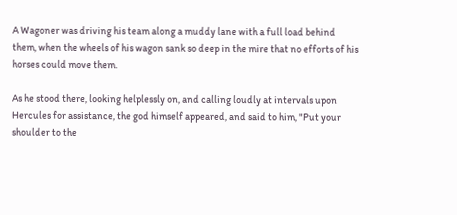A Wagoner was driving his team along a muddy lane with a full load behind them, when the wheels of his wagon sank so deep in the mire that no efforts of his horses could move them.

As he stood there, looking helplessly on, and calling loudly at intervals upon Hercules for assistance, the god himself appeared, and said to him, "Put your shoulder to the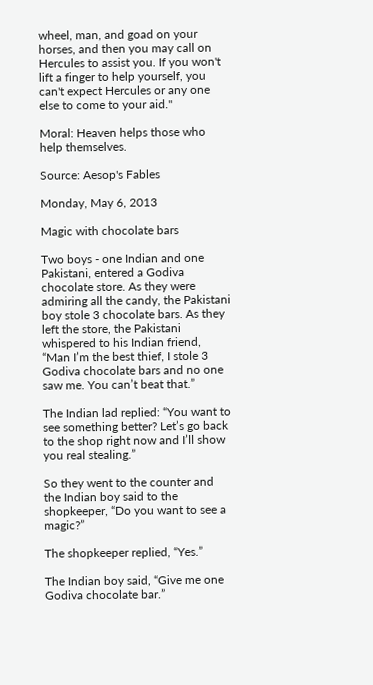wheel, man, and goad on your horses, and then you may call on Hercules to assist you. If you won't lift a finger to help yourself, you can't expect Hercules or any one else to come to your aid."

Moral: Heaven helps those who help themselves.

Source: Aesop's Fables

Monday, May 6, 2013

Magic with chocolate bars

Two boys - one Indian and one Pakistani, entered a Godiva chocolate store. As they were admiring all the candy, the Pakistani boy stole 3 chocolate bars. As they left the store, the Pakistani whispered to his Indian friend, “Man I’m the best thief, I stole 3 Godiva chocolate bars and no one saw me. You can’t beat that.”

The Indian lad replied: “You want to see something better? Let’s go back to the shop right now and I’ll show you real stealing.”

So they went to the counter and the Indian boy said to the shopkeeper, “Do you want to see a magic?”

The shopkeeper replied, “Yes.”

The Indian boy said, “Give me one Godiva chocolate bar.”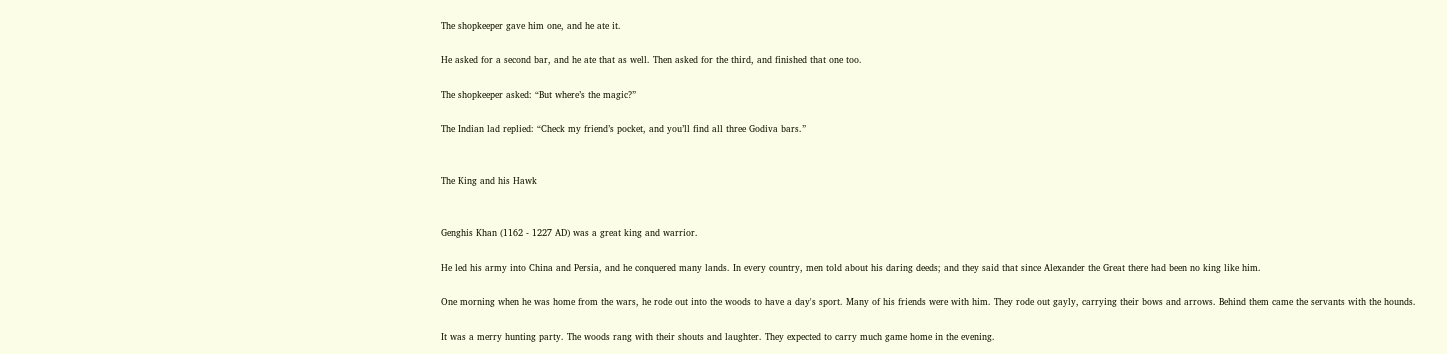The shopkeeper gave him one, and he ate it.

He asked for a second bar, and he ate that as well. Then asked for the third, and finished that one too.

The shopkeeper asked: “But where’s the magic?”

The Indian lad replied: “Check my friend’s pocket, and you’ll find all three Godiva bars.”


The King and his Hawk


Genghis Khan (1162 - 1227 AD) was a great king and warrior.

He led his army into China and Persia, and he conquered many lands. In every country, men told about his daring deeds; and they said that since Alexander the Great there had been no king like him.

One morning when he was home from the wars, he rode out into the woods to have a day's sport. Many of his friends were with him. They rode out gayly, carrying their bows and arrows. Behind them came the servants with the hounds.

It was a merry hunting party. The woods rang with their shouts and laughter. They expected to carry much game home in the evening.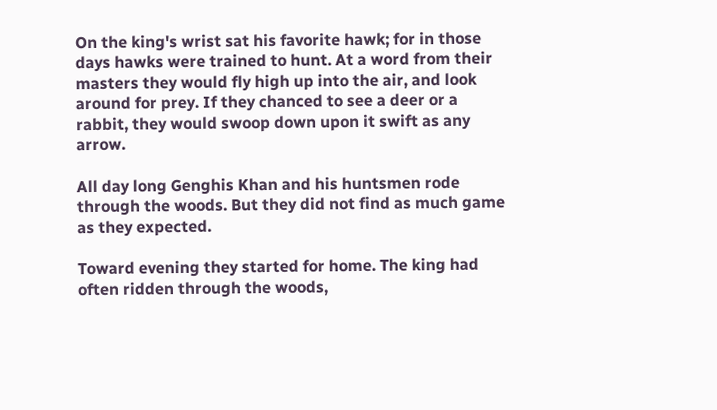On the king's wrist sat his favorite hawk; for in those days hawks were trained to hunt. At a word from their masters they would fly high up into the air, and look around for prey. If they chanced to see a deer or a rabbit, they would swoop down upon it swift as any arrow.

All day long Genghis Khan and his huntsmen rode through the woods. But they did not find as much game as they expected.

Toward evening they started for home. The king had often ridden through the woods,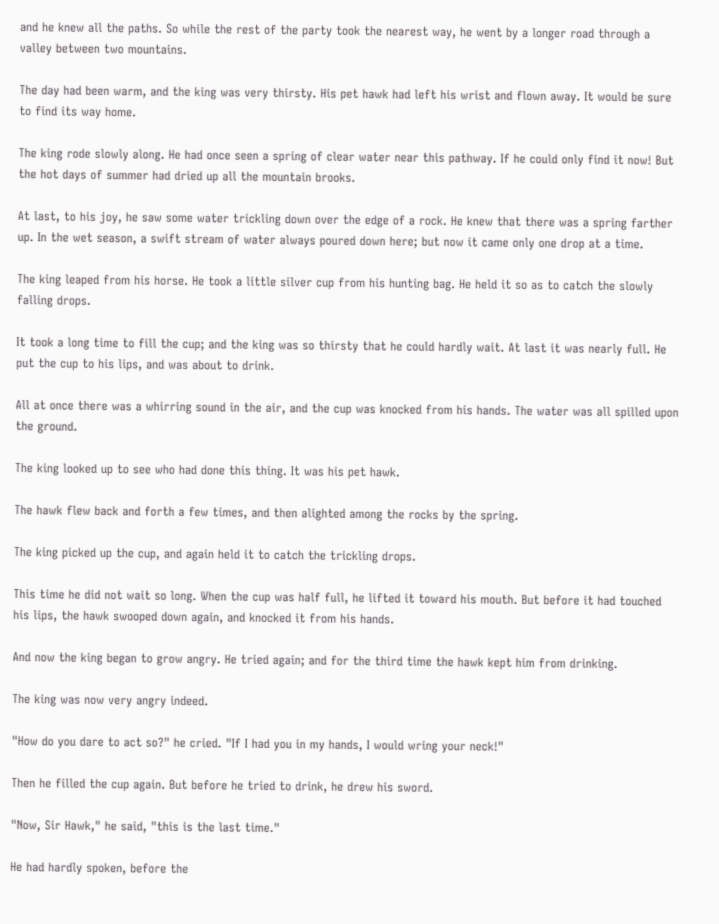and he knew all the paths. So while the rest of the party took the nearest way, he went by a longer road through a valley between two mountains.

The day had been warm, and the king was very thirsty. His pet hawk had left his wrist and flown away. It would be sure to find its way home.

The king rode slowly along. He had once seen a spring of clear water near this pathway. If he could only find it now! But the hot days of summer had dried up all the mountain brooks.

At last, to his joy, he saw some water trickling down over the edge of a rock. He knew that there was a spring farther up. In the wet season, a swift stream of water always poured down here; but now it came only one drop at a time.

The king leaped from his horse. He took a little silver cup from his hunting bag. He held it so as to catch the slowly falling drops.

It took a long time to fill the cup; and the king was so thirsty that he could hardly wait. At last it was nearly full. He put the cup to his lips, and was about to drink.

All at once there was a whirring sound in the air, and the cup was knocked from his hands. The water was all spilled upon the ground.

The king looked up to see who had done this thing. It was his pet hawk.

The hawk flew back and forth a few times, and then alighted among the rocks by the spring.

The king picked up the cup, and again held it to catch the trickling drops.

This time he did not wait so long. When the cup was half full, he lifted it toward his mouth. But before it had touched his lips, the hawk swooped down again, and knocked it from his hands.

And now the king began to grow angry. He tried again; and for the third time the hawk kept him from drinking.

The king was now very angry indeed.

"How do you dare to act so?" he cried. "If I had you in my hands, I would wring your neck!"

Then he filled the cup again. But before he tried to drink, he drew his sword.

"Now, Sir Hawk," he said, "this is the last time."

He had hardly spoken, before the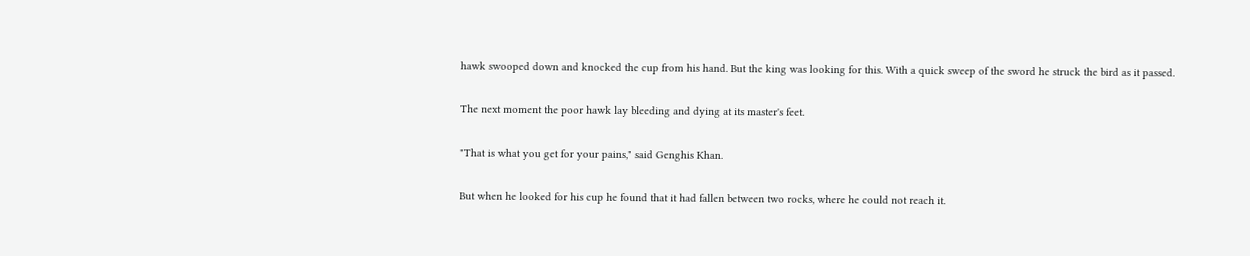hawk swooped down and knocked the cup from his hand. But the king was looking for this. With a quick sweep of the sword he struck the bird as it passed.

The next moment the poor hawk lay bleeding and dying at its master's feet.

"That is what you get for your pains," said Genghis Khan.

But when he looked for his cup he found that it had fallen between two rocks, where he could not reach it.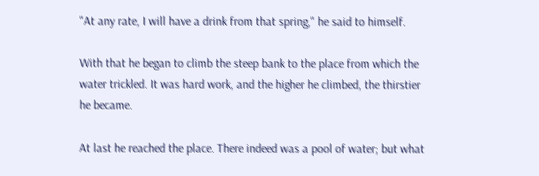"At any rate, I will have a drink from that spring," he said to himself.

With that he began to climb the steep bank to the place from which the water trickled. It was hard work, and the higher he climbed, the thirstier he became.

At last he reached the place. There indeed was a pool of water; but what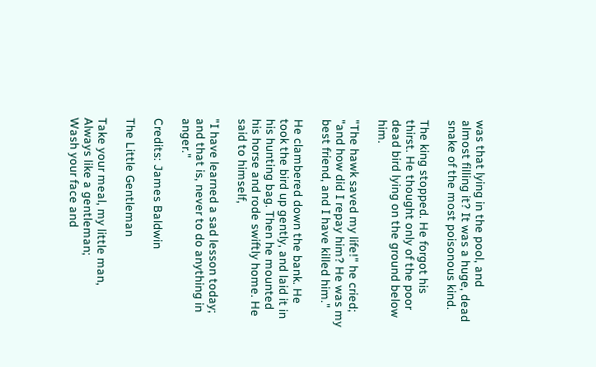was that lying in the pool, and almost filling it? It was a huge, dead snake of the most poisonous kind.

The king stopped. He forgot his thirst. He thought only of the poor dead bird lying on the ground below him.

"The hawk saved my life!" he cried; "and how did I repay him? He was my best friend, and I have killed him."

He clambered down the bank. He took the bird up gently, and laid it in his hunting bag. Then he mounted his horse and rode swiftly home. He said to himself,

"I have learned a sad lesson today; and that is, never to do anything in anger."

Credits: James Baldwin

The Little Gentleman

Take your meal, my little man,
Always like a gentleman;
Wash your face and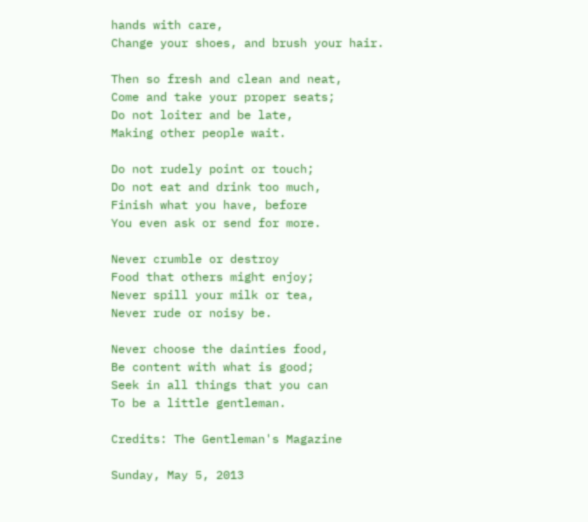hands with care,
Change your shoes, and brush your hair.

Then so fresh and clean and neat,
Come and take your proper seats;
Do not loiter and be late,
Making other people wait.

Do not rudely point or touch;
Do not eat and drink too much,
Finish what you have, before
You even ask or send for more.

Never crumble or destroy
Food that others might enjoy;
Never spill your milk or tea,
Never rude or noisy be.

Never choose the dainties food,
Be content with what is good;
Seek in all things that you can
To be a little gentleman.

Credits: The Gentleman's Magazine

Sunday, May 5, 2013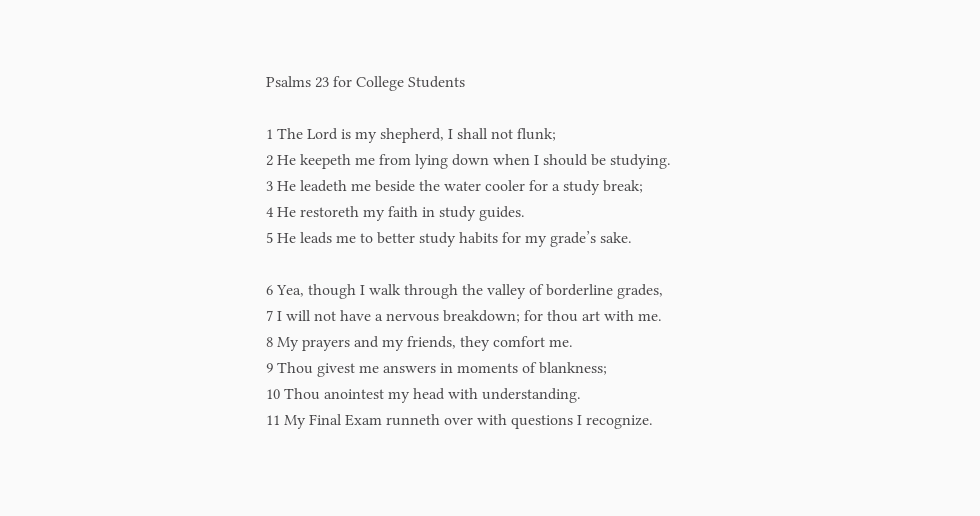Psalms 23 for College Students

1 The Lord is my shepherd, I shall not flunk;
2 He keepeth me from lying down when I should be studying.
3 He leadeth me beside the water cooler for a study break;
4 He restoreth my faith in study guides.
5 He leads me to better study habits for my grade’s sake.

6 Yea, though I walk through the valley of borderline grades,
7 I will not have a nervous breakdown; for thou art with me.
8 My prayers and my friends, they comfort me.
9 Thou givest me answers in moments of blankness;
10 Thou anointest my head with understanding.
11 My Final Exam runneth over with questions I recognize.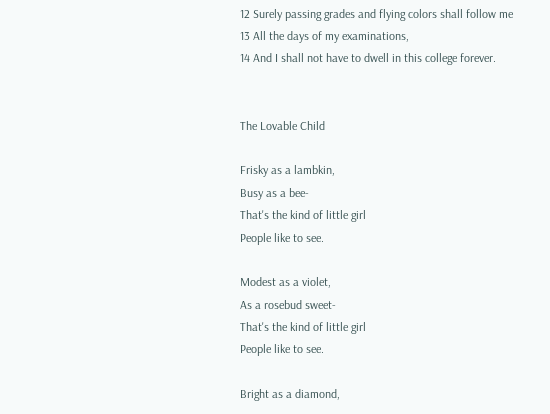12 Surely passing grades and flying colors shall follow me
13 All the days of my examinations,
14 And I shall not have to dwell in this college forever.


The Lovable Child

Frisky as a lambkin,
Busy as a bee-
That's the kind of little girl
People like to see.

Modest as a violet,
As a rosebud sweet-
That's the kind of little girl
People like to see.

Bright as a diamond,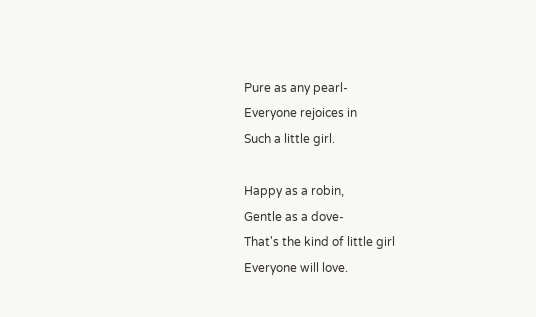Pure as any pearl-
Everyone rejoices in
Such a little girl.

Happy as a robin,
Gentle as a dove-
That's the kind of little girl
Everyone will love.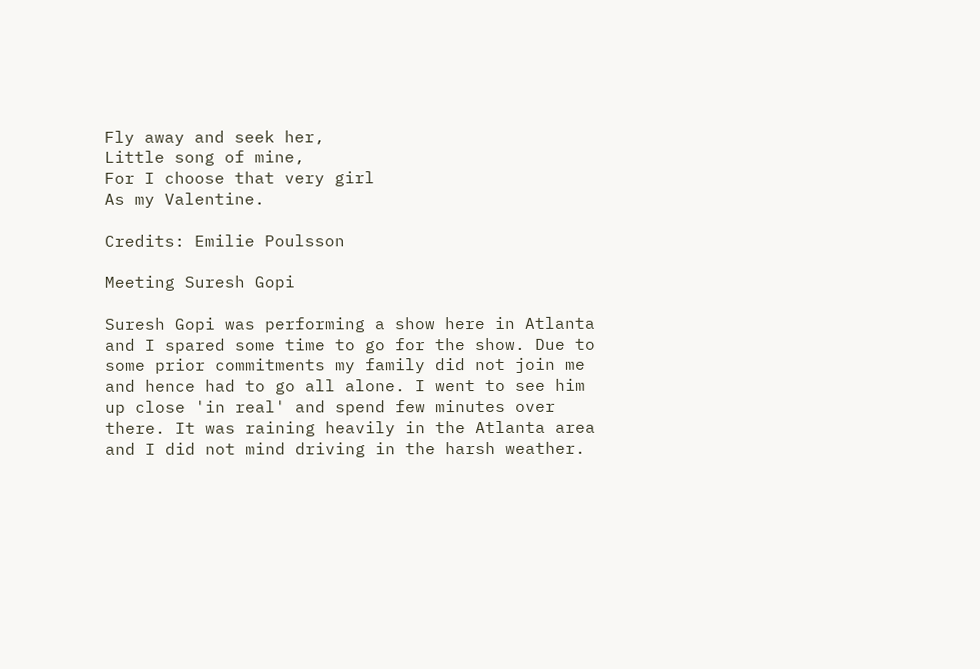Fly away and seek her,
Little song of mine,
For I choose that very girl
As my Valentine.

Credits: Emilie Poulsson

Meeting Suresh Gopi

Suresh Gopi was performing a show here in Atlanta and I spared some time to go for the show. Due to some prior commitments my family did not join me and hence had to go all alone. I went to see him up close 'in real' and spend few minutes over there. It was raining heavily in the Atlanta area and I did not mind driving in the harsh weather.